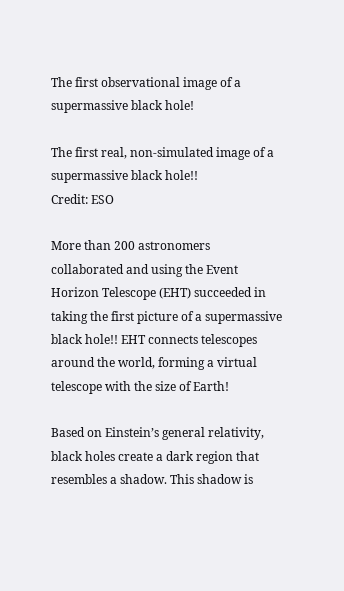The first observational image of a supermassive black hole!

The first real, non-simulated image of a supermassive black hole!!
Credit: ESO

More than 200 astronomers collaborated and using the Event Horizon Telescope (EHT) succeeded in taking the first picture of a supermassive black hole!! EHT connects telescopes around the world, forming a virtual telescope with the size of Earth!

Based on Einstein’s general relativity, black holes create a dark region that resembles a shadow. This shadow is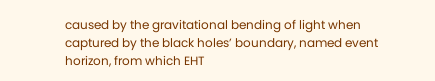caused by the gravitational bending of light when captured by the black holes’ boundary, named event horizon, from which EHT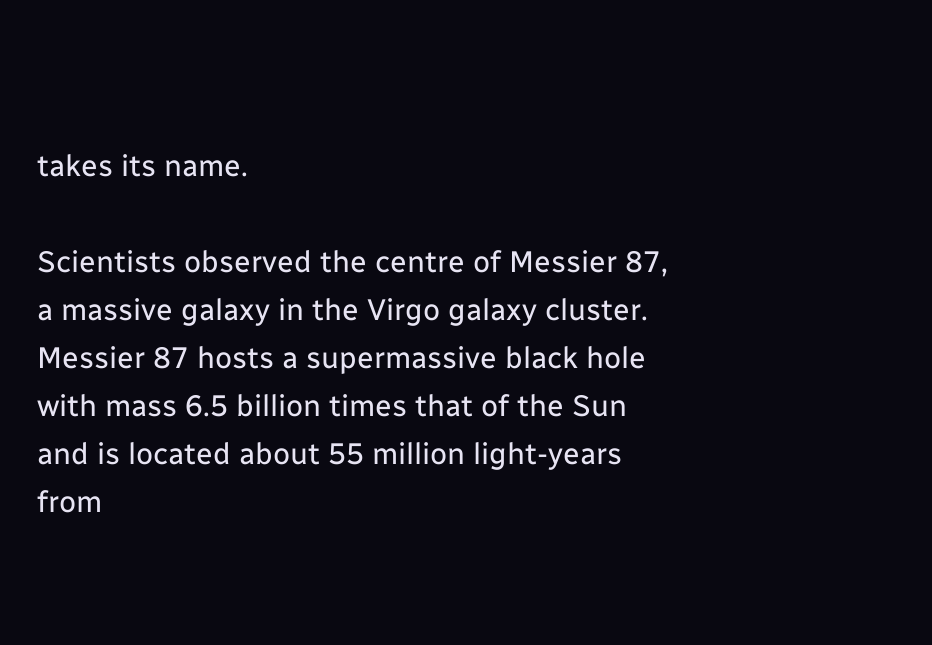takes its name.

Scientists observed the centre of Messier 87, a massive galaxy in the Virgo galaxy cluster. Messier 87 hosts a supermassive black hole with mass 6.5 billion times that of the Sun and is located about 55 million light-years from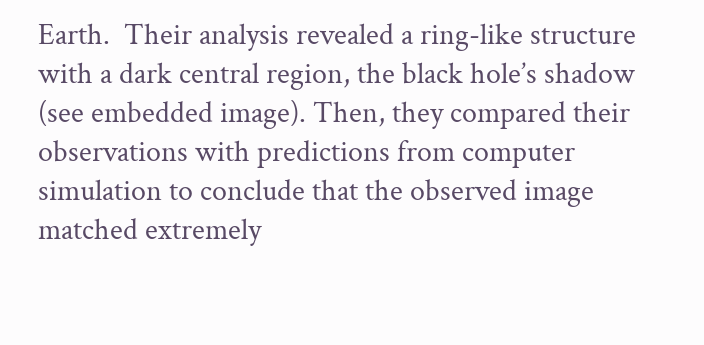Earth.  Their analysis revealed a ring-like structure with a dark central region, the black hole’s shadow (see embedded image). Then, they compared their observations with predictions from computer simulation to conclude that the observed image matched extremely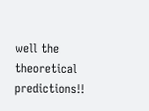well the theoretical predictions!!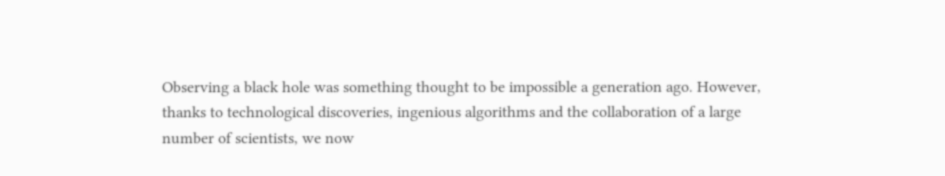Observing a black hole was something thought to be impossible a generation ago. However, thanks to technological discoveries, ingenious algorithms and the collaboration of a large number of scientists, we now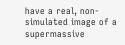have a real, non-simulated image of a supermassive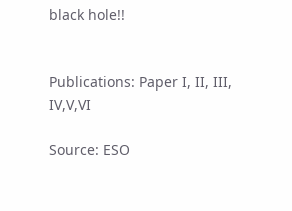black hole!!


Publications: Paper I, II, III, IV,V,VI

Source: ESO